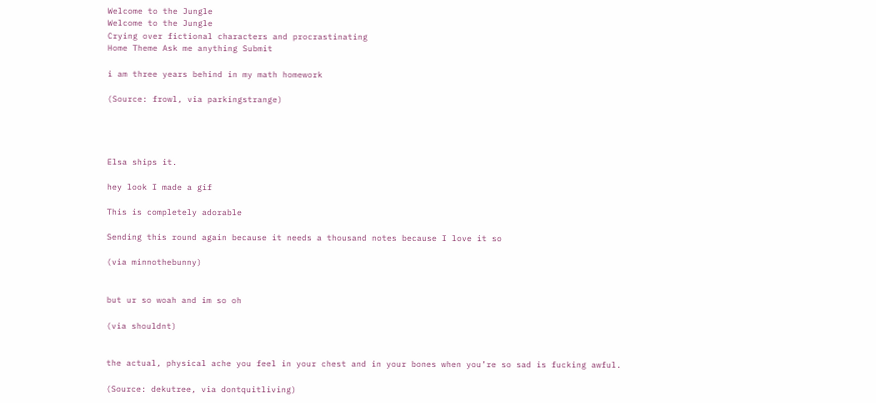Welcome to the Jungle
Welcome to the Jungle
Crying over fictional characters and procrastinating
Home Theme Ask me anything Submit

i am three years behind in my math homework

(Source: frowl, via parkingstrange)




Elsa ships it.

hey look I made a gif

This is completely adorable

Sending this round again because it needs a thousand notes because I love it so

(via minnothebunny)


but ur so woah and im so oh

(via shouldnt)


the actual, physical ache you feel in your chest and in your bones when you’re so sad is fucking awful.

(Source: dekutree, via dontquitliving)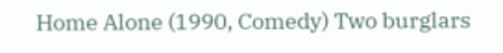Home Alone (1990, Comedy) Two burglars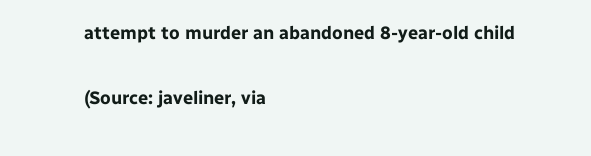attempt to murder an abandoned 8-year-old child

(Source: javeliner, via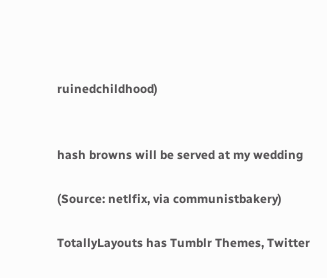ruinedchildhood)


hash browns will be served at my wedding

(Source: netlfix, via communistbakery)

TotallyLayouts has Tumblr Themes, Twitter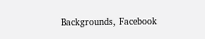Backgrounds, Facebook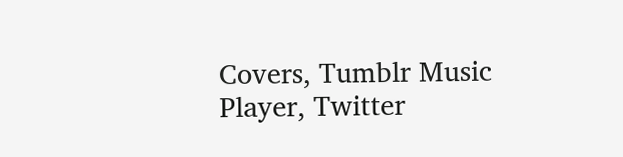Covers, Tumblr Music Player, Twitter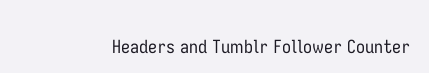Headers and Tumblr Follower Counter